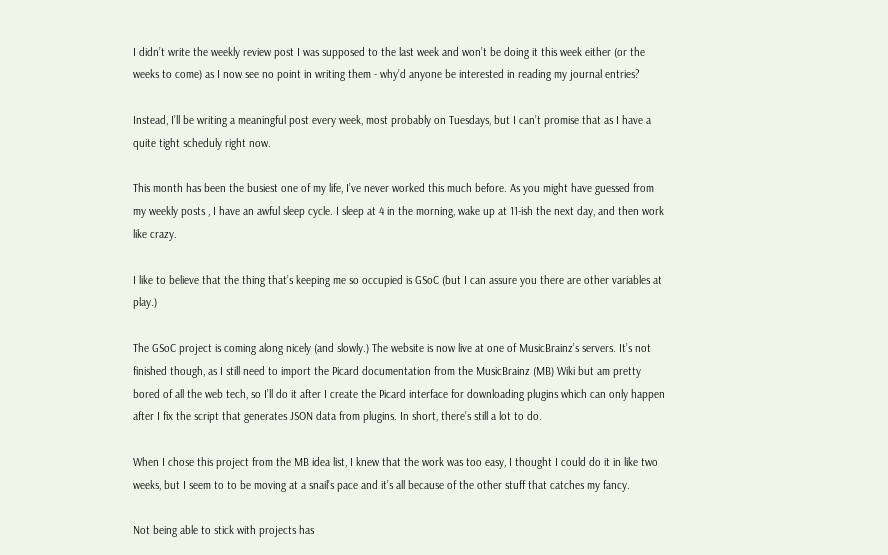I didn’t write the weekly review post I was supposed to the last week and won’t be doing it this week either (or the weeks to come) as I now see no point in writing them - why’d anyone be interested in reading my journal entries?

Instead, I’ll be writing a meaningful post every week, most probably on Tuesdays, but I can’t promise that as I have a quite tight scheduly right now.

This month has been the busiest one of my life, I’ve never worked this much before. As you might have guessed from my weekly posts , I have an awful sleep cycle. I sleep at 4 in the morning, wake up at 11-ish the next day, and then work like crazy.

I like to believe that the thing that’s keeping me so occupied is GSoC (but I can assure you there are other variables at play.)

The GSoC project is coming along nicely (and slowly.) The website is now live at one of MusicBrainz’s servers. It’s not finished though, as I still need to import the Picard documentation from the MusicBrainz (MB) Wiki but am pretty bored of all the web tech, so I’ll do it after I create the Picard interface for downloading plugins which can only happen after I fix the script that generates JSON data from plugins. In short, there’s still a lot to do.

When I chose this project from the MB idea list, I knew that the work was too easy, I thought I could do it in like two weeks, but I seem to to be moving at a snail’s pace and it’s all because of the other stuff that catches my fancy.

Not being able to stick with projects has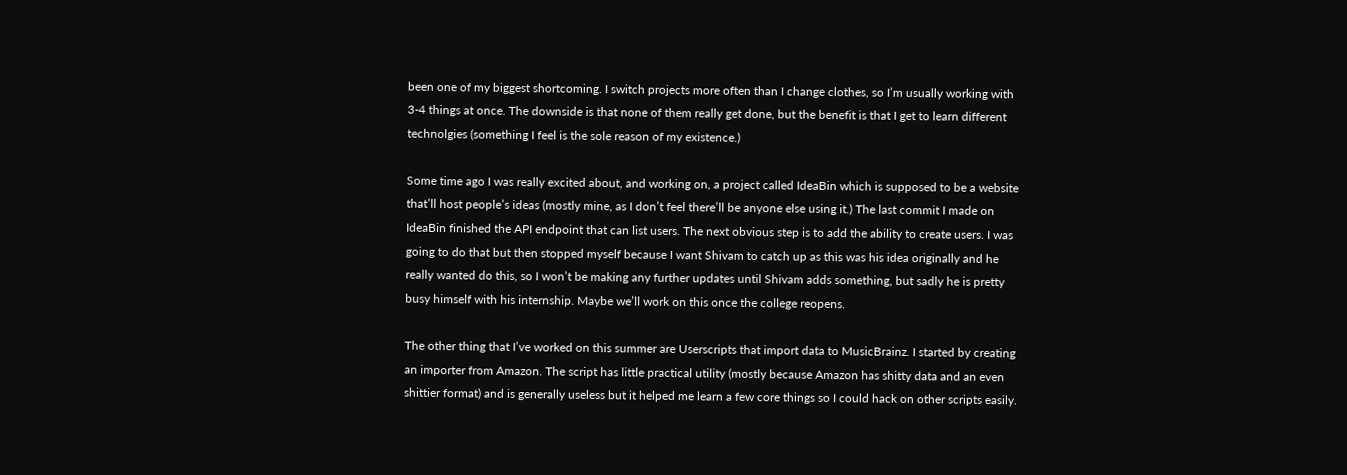been one of my biggest shortcoming. I switch projects more often than I change clothes, so I’m usually working with 3-4 things at once. The downside is that none of them really get done, but the benefit is that I get to learn different technolgies (something I feel is the sole reason of my existence.)

Some time ago I was really excited about, and working on, a project called IdeaBin which is supposed to be a website that’ll host people’s ideas (mostly mine, as I don’t feel there’ll be anyone else using it.) The last commit I made on IdeaBin finished the API endpoint that can list users. The next obvious step is to add the ability to create users. I was going to do that but then stopped myself because I want Shivam to catch up as this was his idea originally and he really wanted do this, so I won’t be making any further updates until Shivam adds something, but sadly he is pretty busy himself with his internship. Maybe we’ll work on this once the college reopens.

The other thing that I’ve worked on this summer are Userscripts that import data to MusicBrainz. I started by creating an importer from Amazon. The script has little practical utility (mostly because Amazon has shitty data and an even shittier format) and is generally useless but it helped me learn a few core things so I could hack on other scripts easily.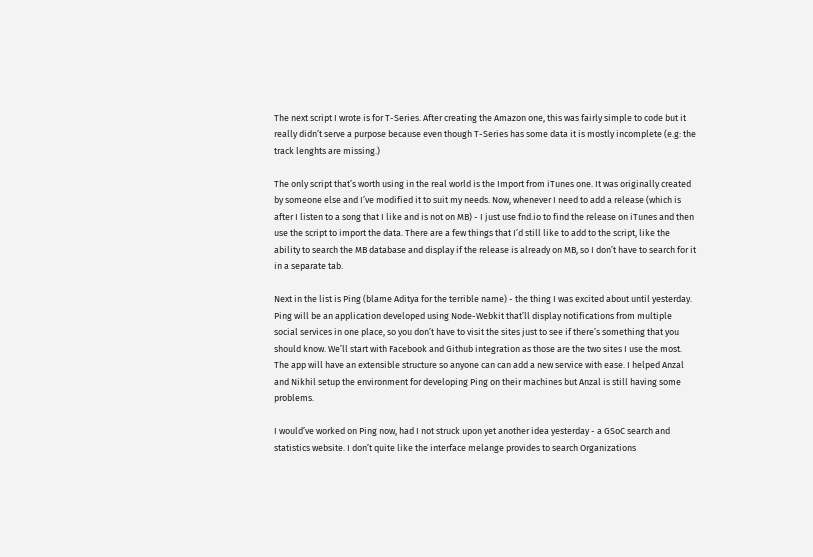The next script I wrote is for T-Series. After creating the Amazon one, this was fairly simple to code but it really didn’t serve a purpose because even though T-Series has some data it is mostly incomplete (e.g: the track lenghts are missing.)

The only script that’s worth using in the real world is the Import from iTunes one. It was originally created by someone else and I’ve modified it to suit my needs. Now, whenever I need to add a release (which is after I listen to a song that I like and is not on MB) - I just use fnd.io to find the release on iTunes and then use the script to import the data. There are a few things that I’d still like to add to the script, like the ability to search the MB database and display if the release is already on MB, so I don’t have to search for it in a separate tab.

Next in the list is Ping (blame Aditya for the terrible name) - the thing I was excited about until yesterday. Ping will be an application developed using Node-Webkit that’ll display notifications from multiple social services in one place, so you don’t have to visit the sites just to see if there’s something that you should know. We’ll start with Facebook and Github integration as those are the two sites I use the most. The app will have an extensible structure so anyone can can add a new service with ease. I helped Anzal and Nikhil setup the environment for developing Ping on their machines but Anzal is still having some problems.

I would’ve worked on Ping now, had I not struck upon yet another idea yesterday - a GSoC search and statistics website. I don’t quite like the interface melange provides to search Organizations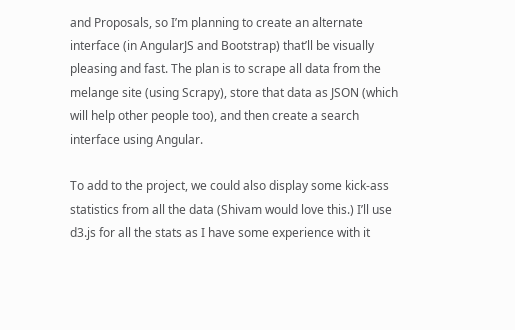and Proposals, so I’m planning to create an alternate interface (in AngularJS and Bootstrap) that’ll be visually pleasing and fast. The plan is to scrape all data from the melange site (using Scrapy), store that data as JSON (which will help other people too), and then create a search interface using Angular.

To add to the project, we could also display some kick-ass statistics from all the data (Shivam would love this.) I’ll use d3.js for all the stats as I have some experience with it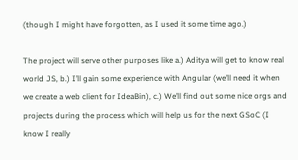(though I might have forgotten, as I used it some time ago.)

The project will serve other purposes like a.) Aditya will get to know real world JS, b.) I’ll gain some experience with Angular (we’ll need it when we create a web client for IdeaBin), c.) We’ll find out some nice orgs and projects during the process which will help us for the next GSoC (I know I really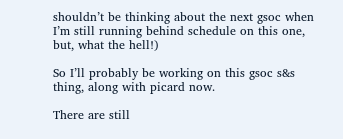shouldn’t be thinking about the next gsoc when I’m still running behind schedule on this one, but, what the hell!)

So I’ll probably be working on this gsoc s&s thing, along with picard now.

There are still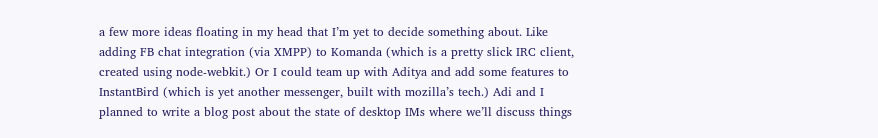a few more ideas floating in my head that I’m yet to decide something about. Like adding FB chat integration (via XMPP) to Komanda (which is a pretty slick IRC client, created using node-webkit.) Or I could team up with Aditya and add some features to InstantBird (which is yet another messenger, built with mozilla’s tech.) Adi and I planned to write a blog post about the state of desktop IMs where we’ll discuss things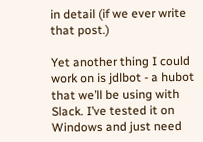in detail (if we ever write that post.)

Yet another thing I could work on is jdlbot - a hubot that we’ll be using with Slack. I’ve tested it on Windows and just need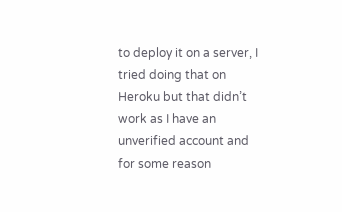to deploy it on a server, I tried doing that on Heroku but that didn’t work as I have an unverified account and for some reason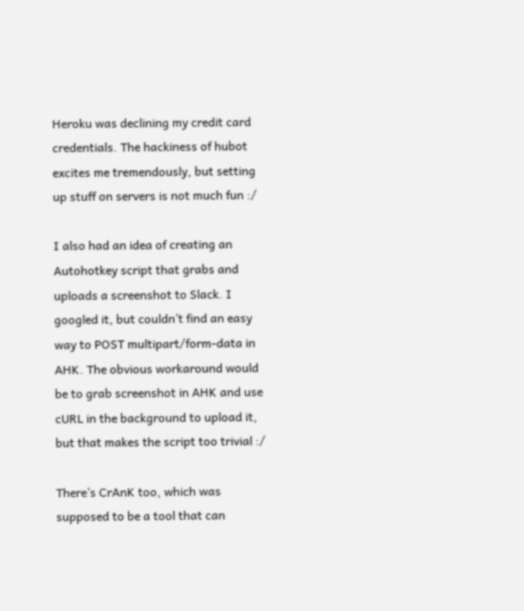Heroku was declining my credit card credentials. The hackiness of hubot excites me tremendously, but setting up stuff on servers is not much fun :/

I also had an idea of creating an Autohotkey script that grabs and uploads a screenshot to Slack. I googled it, but couldn’t find an easy way to POST multipart/form-data in AHK. The obvious workaround would be to grab screenshot in AHK and use cURL in the background to upload it, but that makes the script too trivial :/

There’s CrAnK too, which was supposed to be a tool that can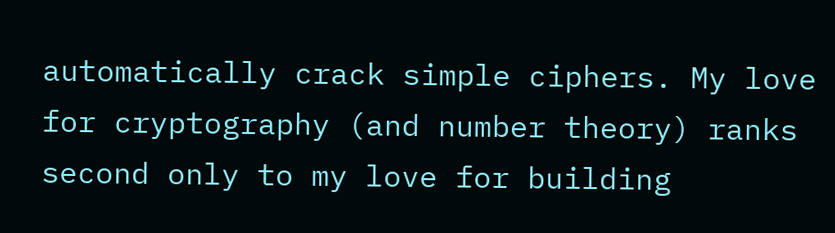automatically crack simple ciphers. My love for cryptography (and number theory) ranks second only to my love for building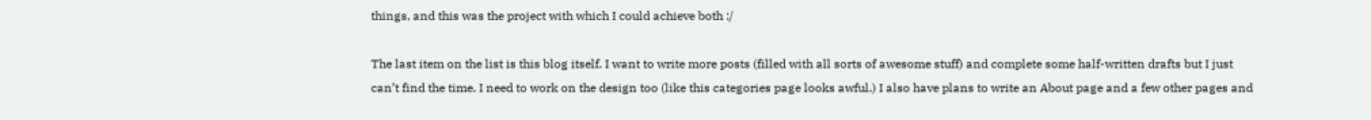things, and this was the project with which I could achieve both :/

The last item on the list is this blog itself. I want to write more posts (filled with all sorts of awesome stuff) and complete some half-written drafts but I just can’t find the time. I need to work on the design too (like this categories page looks awful.) I also have plans to write an About page and a few other pages and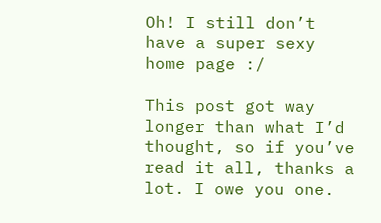Oh! I still don’t have a super sexy home page :/

This post got way longer than what I’d thought, so if you’ve read it all, thanks a lot. I owe you one.